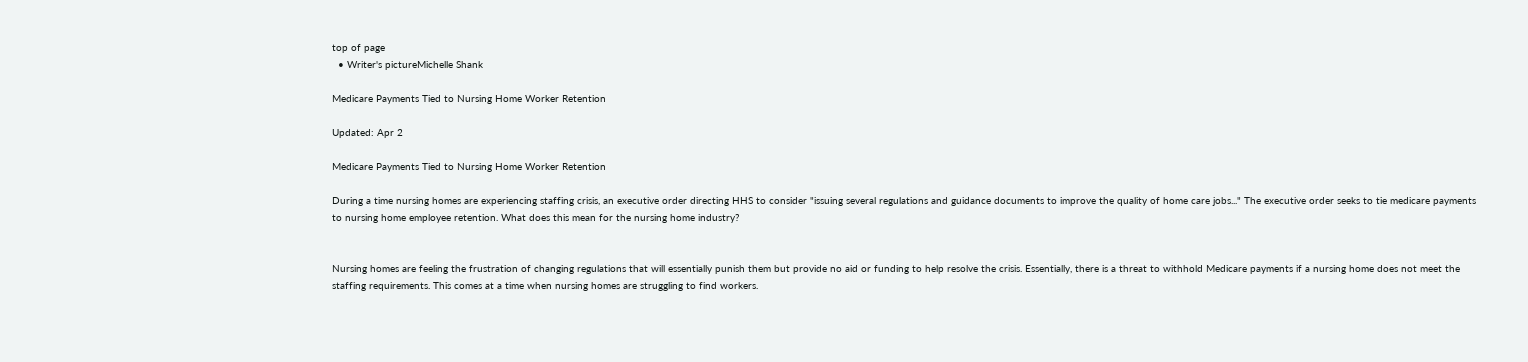top of page
  • Writer's pictureMichelle Shank

Medicare Payments Tied to Nursing Home Worker Retention

Updated: Apr 2

Medicare Payments Tied to Nursing Home Worker Retention

During a time nursing homes are experiencing staffing crisis, an executive order directing HHS to consider "issuing several regulations and guidance documents to improve the quality of home care jobs..." The executive order seeks to tie medicare payments to nursing home employee retention. What does this mean for the nursing home industry?


Nursing homes are feeling the frustration of changing regulations that will essentially punish them but provide no aid or funding to help resolve the crisis. Essentially, there is a threat to withhold Medicare payments if a nursing home does not meet the staffing requirements. This comes at a time when nursing homes are struggling to find workers.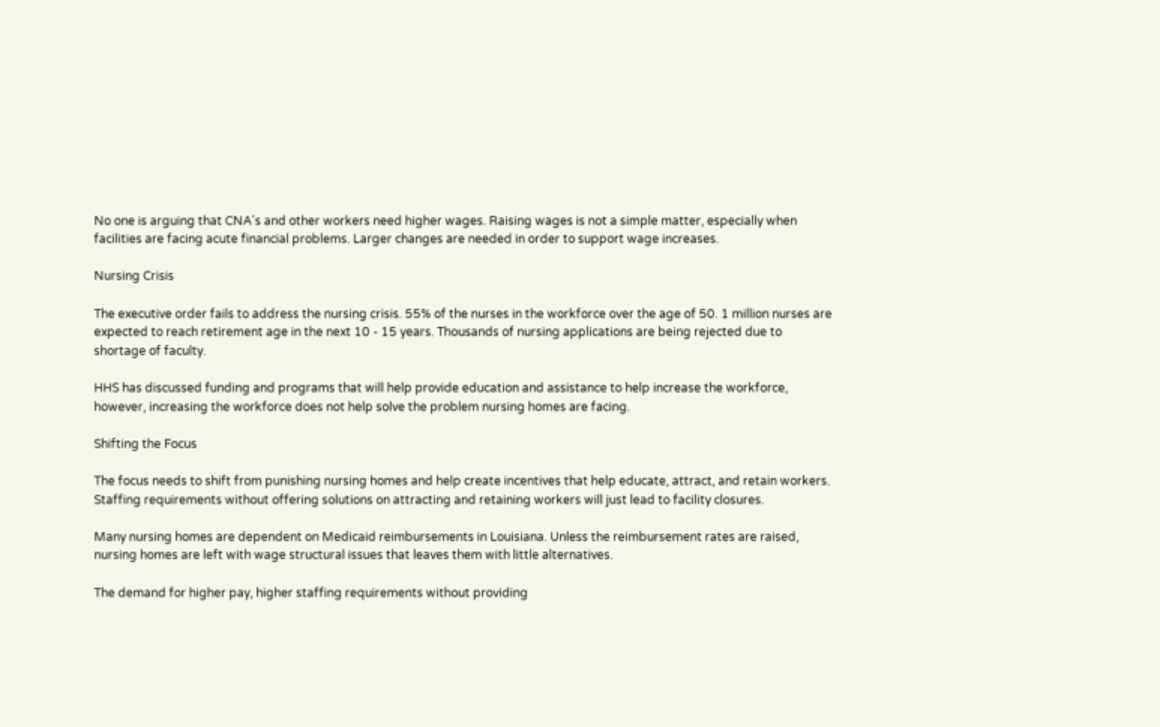No one is arguing that CNA's and other workers need higher wages. Raising wages is not a simple matter, especially when facilities are facing acute financial problems. Larger changes are needed in order to support wage increases.

Nursing Crisis

The executive order fails to address the nursing crisis. 55% of the nurses in the workforce over the age of 50. 1 million nurses are expected to reach retirement age in the next 10 - 15 years. Thousands of nursing applications are being rejected due to shortage of faculty.

HHS has discussed funding and programs that will help provide education and assistance to help increase the workforce, however, increasing the workforce does not help solve the problem nursing homes are facing.

Shifting the Focus

The focus needs to shift from punishing nursing homes and help create incentives that help educate, attract, and retain workers. Staffing requirements without offering solutions on attracting and retaining workers will just lead to facility closures.

Many nursing homes are dependent on Medicaid reimbursements in Louisiana. Unless the reimbursement rates are raised, nursing homes are left with wage structural issues that leaves them with little alternatives.

The demand for higher pay, higher staffing requirements without providing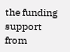the funding support from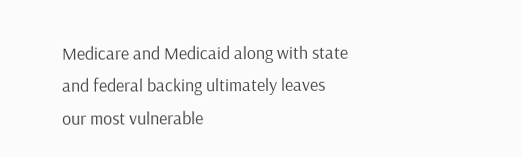Medicare and Medicaid along with state and federal backing ultimately leaves our most vulnerable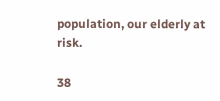population, our elderly at risk.

38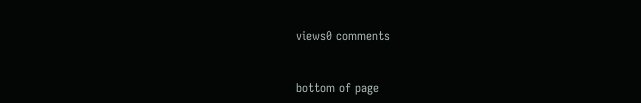views0 comments


bottom of page